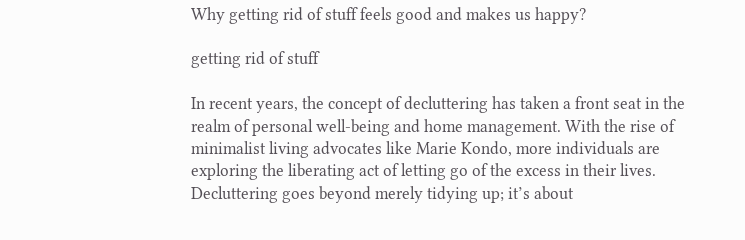Why getting rid of stuff feels good and makes us happy?

getting rid of stuff

In recent years, the concept of decluttering has taken a front seat in the realm of personal well-being and home management. With the rise of minimalist living advocates like Marie Kondo, more individuals are exploring the liberating act of letting go of the excess in their lives. Decluttering goes beyond merely tidying up; it’s about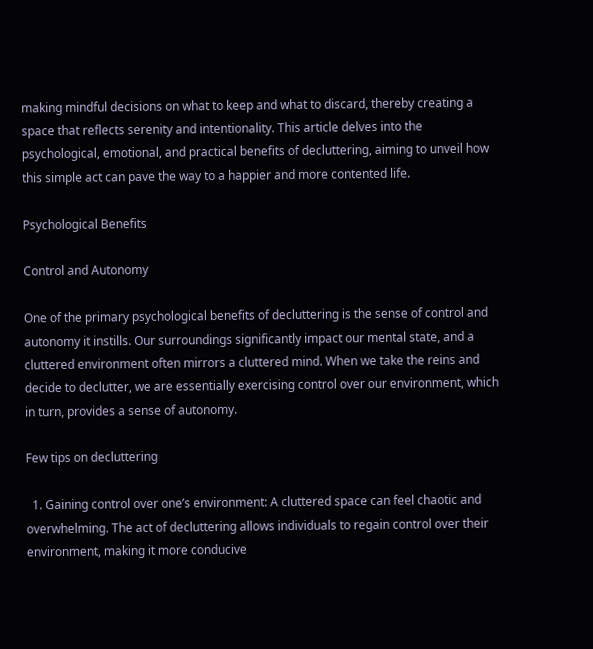making mindful decisions on what to keep and what to discard, thereby creating a space that reflects serenity and intentionality. This article delves into the psychological, emotional, and practical benefits of decluttering, aiming to unveil how this simple act can pave the way to a happier and more contented life.

Psychological Benefits

Control and Autonomy

One of the primary psychological benefits of decluttering is the sense of control and autonomy it instills. Our surroundings significantly impact our mental state, and a cluttered environment often mirrors a cluttered mind. When we take the reins and decide to declutter, we are essentially exercising control over our environment, which in turn, provides a sense of autonomy.

Few tips on decluttering

  1. Gaining control over one’s environment: A cluttered space can feel chaotic and overwhelming. The act of decluttering allows individuals to regain control over their environment, making it more conducive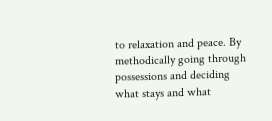to relaxation and peace. By methodically going through possessions and deciding what stays and what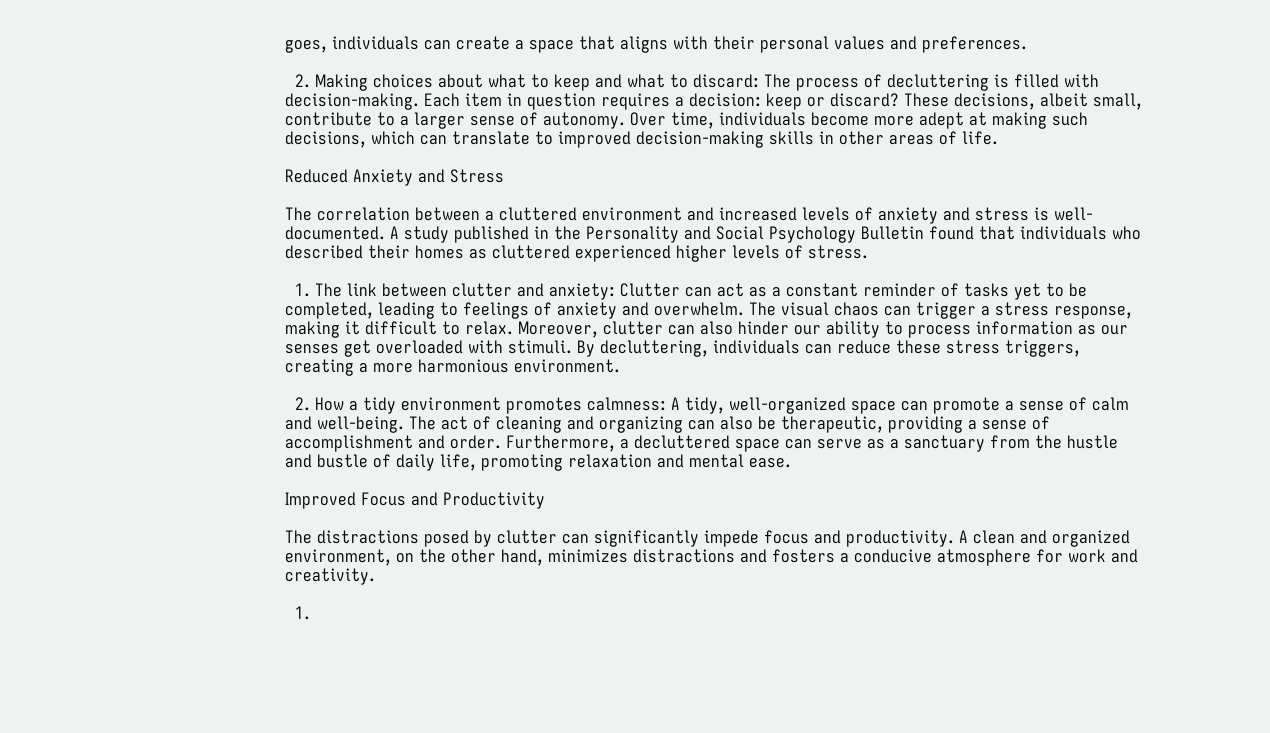goes, individuals can create a space that aligns with their personal values and preferences.

  2. Making choices about what to keep and what to discard: The process of decluttering is filled with decision-making. Each item in question requires a decision: keep or discard? These decisions, albeit small, contribute to a larger sense of autonomy. Over time, individuals become more adept at making such decisions, which can translate to improved decision-making skills in other areas of life.

Reduced Anxiety and Stress

The correlation between a cluttered environment and increased levels of anxiety and stress is well-documented. A study published in the Personality and Social Psychology Bulletin found that individuals who described their homes as cluttered experienced higher levels of stress.

  1. The link between clutter and anxiety: Clutter can act as a constant reminder of tasks yet to be completed, leading to feelings of anxiety and overwhelm. The visual chaos can trigger a stress response, making it difficult to relax. Moreover, clutter can also hinder our ability to process information as our senses get overloaded with stimuli. By decluttering, individuals can reduce these stress triggers, creating a more harmonious environment.

  2. How a tidy environment promotes calmness: A tidy, well-organized space can promote a sense of calm and well-being. The act of cleaning and organizing can also be therapeutic, providing a sense of accomplishment and order. Furthermore, a decluttered space can serve as a sanctuary from the hustle and bustle of daily life, promoting relaxation and mental ease.

Improved Focus and Productivity

The distractions posed by clutter can significantly impede focus and productivity. A clean and organized environment, on the other hand, minimizes distractions and fosters a conducive atmosphere for work and creativity.

  1.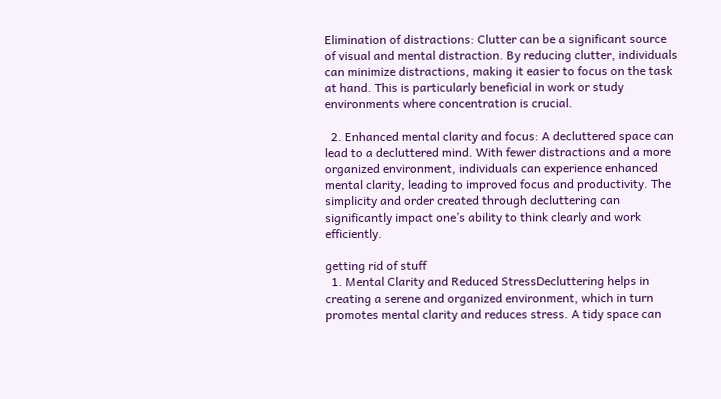Elimination of distractions: Clutter can be a significant source of visual and mental distraction. By reducing clutter, individuals can minimize distractions, making it easier to focus on the task at hand. This is particularly beneficial in work or study environments where concentration is crucial.

  2. Enhanced mental clarity and focus: A decluttered space can lead to a decluttered mind. With fewer distractions and a more organized environment, individuals can experience enhanced mental clarity, leading to improved focus and productivity. The simplicity and order created through decluttering can significantly impact one’s ability to think clearly and work efficiently.

getting rid of stuff
  1. Mental Clarity and Reduced StressDecluttering helps in creating a serene and organized environment, which in turn promotes mental clarity and reduces stress. A tidy space can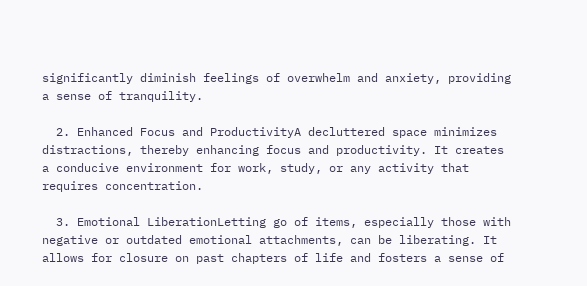significantly diminish feelings of overwhelm and anxiety, providing a sense of tranquility.

  2. Enhanced Focus and ProductivityA decluttered space minimizes distractions, thereby enhancing focus and productivity. It creates a conducive environment for work, study, or any activity that requires concentration.

  3. Emotional LiberationLetting go of items, especially those with negative or outdated emotional attachments, can be liberating. It allows for closure on past chapters of life and fosters a sense of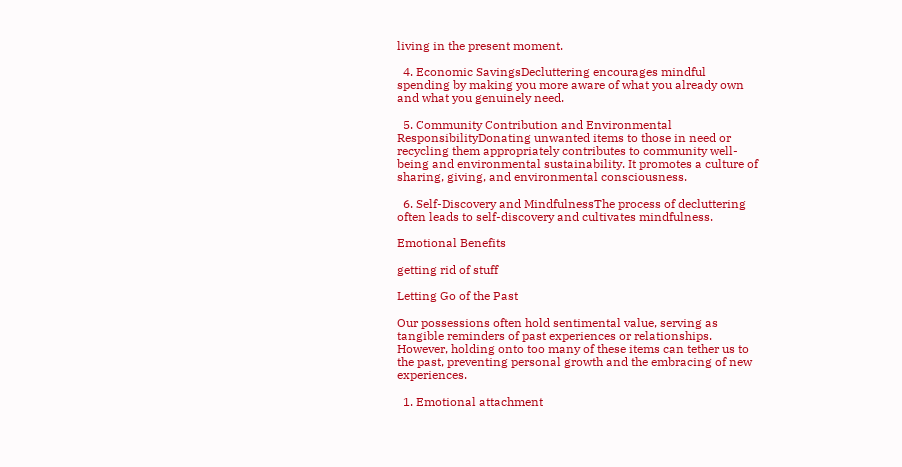living in the present moment.

  4. Economic SavingsDecluttering encourages mindful spending by making you more aware of what you already own and what you genuinely need.

  5. Community Contribution and Environmental ResponsibilityDonating unwanted items to those in need or recycling them appropriately contributes to community well-being and environmental sustainability. It promotes a culture of sharing, giving, and environmental consciousness.

  6. Self-Discovery and MindfulnessThe process of decluttering often leads to self-discovery and cultivates mindfulness.

Emotional Benefits

getting rid of stuff

Letting Go of the Past

Our possessions often hold sentimental value, serving as tangible reminders of past experiences or relationships. However, holding onto too many of these items can tether us to the past, preventing personal growth and the embracing of new experiences.

  1. Emotional attachment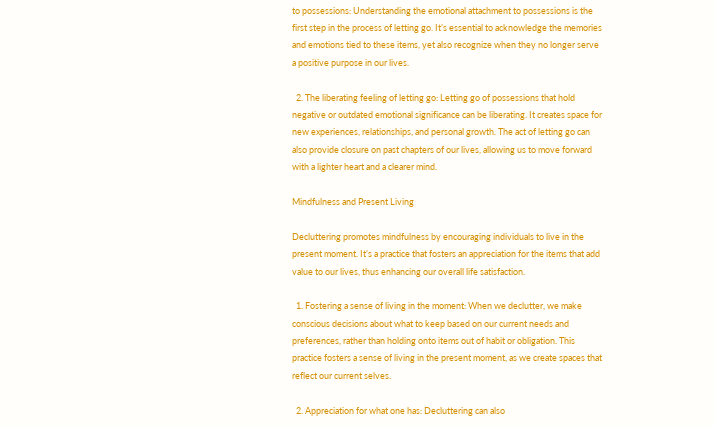to possessions: Understanding the emotional attachment to possessions is the first step in the process of letting go. It’s essential to acknowledge the memories and emotions tied to these items, yet also recognize when they no longer serve a positive purpose in our lives.

  2. The liberating feeling of letting go: Letting go of possessions that hold negative or outdated emotional significance can be liberating. It creates space for new experiences, relationships, and personal growth. The act of letting go can also provide closure on past chapters of our lives, allowing us to move forward with a lighter heart and a clearer mind.

Mindfulness and Present Living

Decluttering promotes mindfulness by encouraging individuals to live in the present moment. It’s a practice that fosters an appreciation for the items that add value to our lives, thus enhancing our overall life satisfaction.

  1. Fostering a sense of living in the moment: When we declutter, we make conscious decisions about what to keep based on our current needs and preferences, rather than holding onto items out of habit or obligation. This practice fosters a sense of living in the present moment, as we create spaces that reflect our current selves.

  2. Appreciation for what one has: Decluttering can also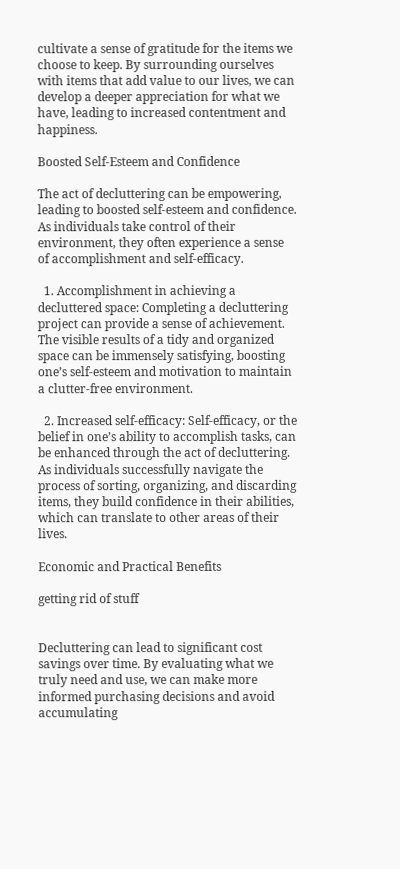cultivate a sense of gratitude for the items we choose to keep. By surrounding ourselves with items that add value to our lives, we can develop a deeper appreciation for what we have, leading to increased contentment and happiness.

Boosted Self-Esteem and Confidence

The act of decluttering can be empowering, leading to boosted self-esteem and confidence. As individuals take control of their environment, they often experience a sense of accomplishment and self-efficacy.

  1. Accomplishment in achieving a decluttered space: Completing a decluttering project can provide a sense of achievement. The visible results of a tidy and organized space can be immensely satisfying, boosting one’s self-esteem and motivation to maintain a clutter-free environment.

  2. Increased self-efficacy: Self-efficacy, or the belief in one’s ability to accomplish tasks, can be enhanced through the act of decluttering. As individuals successfully navigate the process of sorting, organizing, and discarding items, they build confidence in their abilities, which can translate to other areas of their lives.

Economic and Practical Benefits

getting rid of stuff


Decluttering can lead to significant cost savings over time. By evaluating what we truly need and use, we can make more informed purchasing decisions and avoid accumulating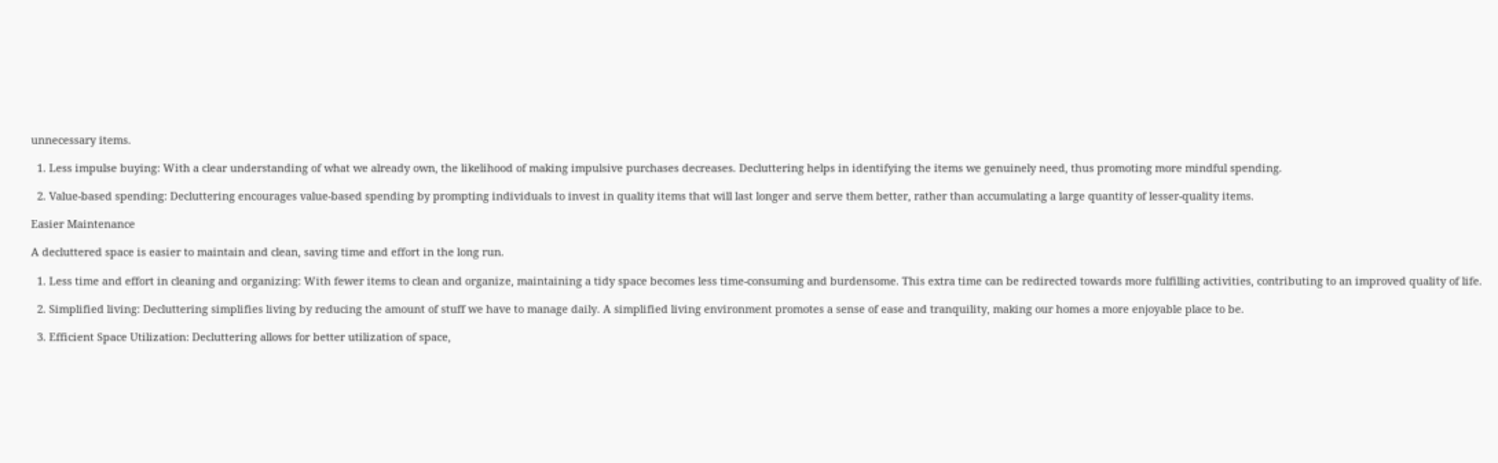unnecessary items.

  1. Less impulse buying: With a clear understanding of what we already own, the likelihood of making impulsive purchases decreases. Decluttering helps in identifying the items we genuinely need, thus promoting more mindful spending.

  2. Value-based spending: Decluttering encourages value-based spending by prompting individuals to invest in quality items that will last longer and serve them better, rather than accumulating a large quantity of lesser-quality items.

Easier Maintenance

A decluttered space is easier to maintain and clean, saving time and effort in the long run.

  1. Less time and effort in cleaning and organizing: With fewer items to clean and organize, maintaining a tidy space becomes less time-consuming and burdensome. This extra time can be redirected towards more fulfilling activities, contributing to an improved quality of life.

  2. Simplified living: Decluttering simplifies living by reducing the amount of stuff we have to manage daily. A simplified living environment promotes a sense of ease and tranquility, making our homes a more enjoyable place to be.

  3. Efficient Space Utilization: Decluttering allows for better utilization of space,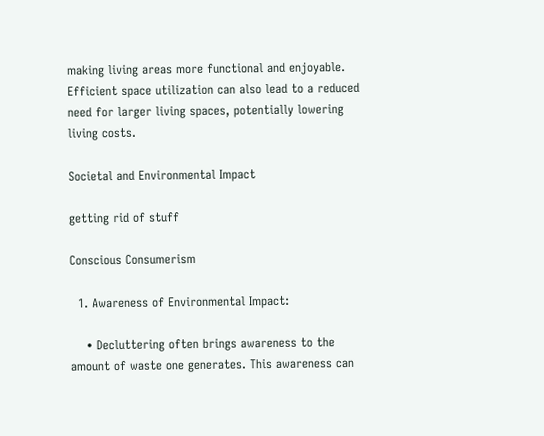making living areas more functional and enjoyable. Efficient space utilization can also lead to a reduced need for larger living spaces, potentially lowering living costs.

Societal and Environmental Impact

getting rid of stuff

Conscious Consumerism

  1. Awareness of Environmental Impact:

    • Decluttering often brings awareness to the amount of waste one generates. This awareness can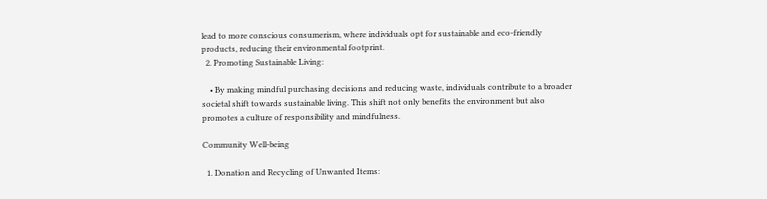lead to more conscious consumerism, where individuals opt for sustainable and eco-friendly products, reducing their environmental footprint.
  2. Promoting Sustainable Living:

    • By making mindful purchasing decisions and reducing waste, individuals contribute to a broader societal shift towards sustainable living. This shift not only benefits the environment but also promotes a culture of responsibility and mindfulness.

Community Well-being

  1. Donation and Recycling of Unwanted Items: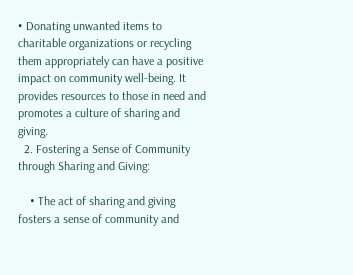• Donating unwanted items to charitable organizations or recycling them appropriately can have a positive impact on community well-being. It provides resources to those in need and promotes a culture of sharing and giving.
  2. Fostering a Sense of Community through Sharing and Giving:

    • The act of sharing and giving fosters a sense of community and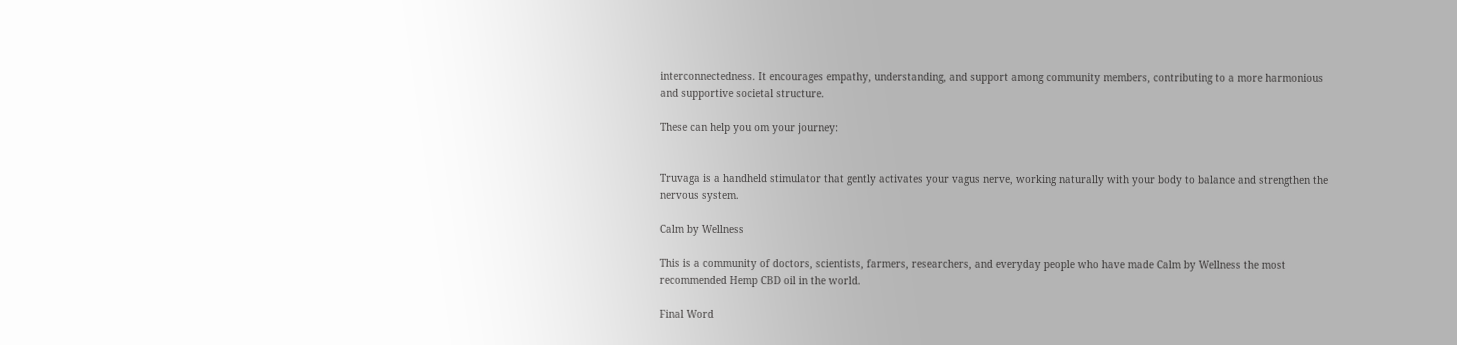interconnectedness. It encourages empathy, understanding, and support among community members, contributing to a more harmonious and supportive societal structure.

These can help you om your journey:


Truvaga is a handheld stimulator that gently activates your vagus nerve, working naturally with your body to balance and strengthen the nervous system.

Calm by Wellness

This is a community of doctors, scientists, farmers, researchers, and everyday people who have made Calm by Wellness the most recommended Hemp CBD oil in the world.

Final Word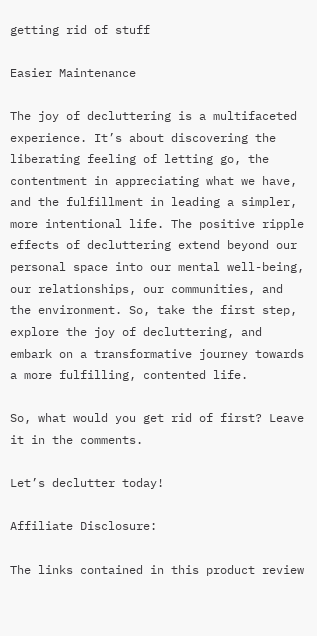getting rid of stuff

Easier Maintenance

The joy of decluttering is a multifaceted experience. It’s about discovering the liberating feeling of letting go, the contentment in appreciating what we have, and the fulfillment in leading a simpler, more intentional life. The positive ripple effects of decluttering extend beyond our personal space into our mental well-being, our relationships, our communities, and the environment. So, take the first step, explore the joy of decluttering, and embark on a transformative journey towards a more fulfilling, contented life.

So, what would you get rid of first? Leave it in the comments.

Let’s declutter today!

Affiliate Disclosure:

The links contained in this product review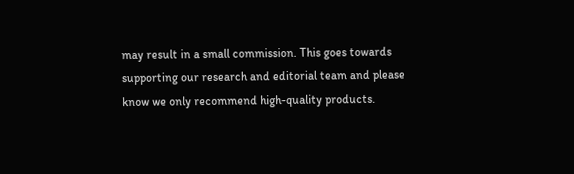may result in a small commission. This goes towards supporting our research and editorial team and please know we only recommend high-quality products.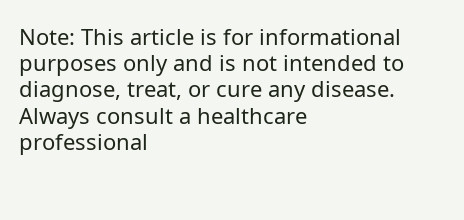Note: This article is for informational purposes only and is not intended to diagnose, treat, or cure any disease. Always consult a healthcare professional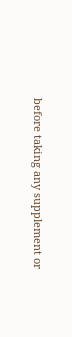before taking any supplement or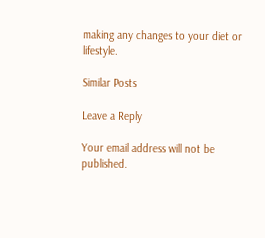making any changes to your diet or lifestyle.

Similar Posts

Leave a Reply

Your email address will not be published.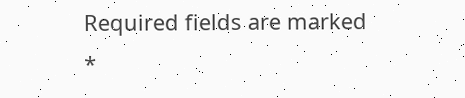Required fields are marked *